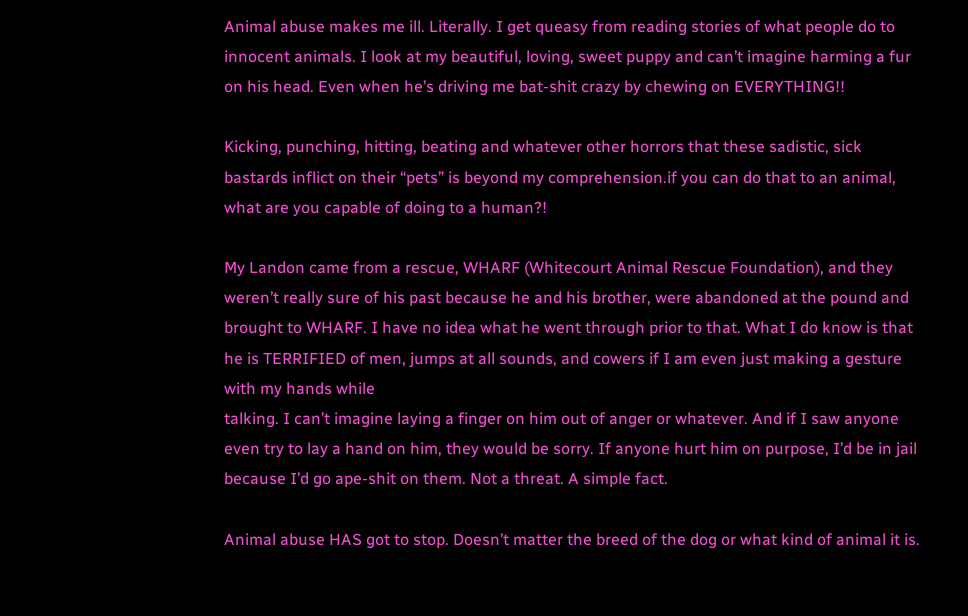Animal abuse makes me ill. Literally. I get queasy from reading stories of what people do to innocent animals. I look at my beautiful, loving, sweet puppy and can’t imagine harming a fur on his head. Even when he’s driving me bat-shit crazy by chewing on EVERYTHING!!

Kicking, punching, hitting, beating and whatever other horrors that these sadistic, sick bastards inflict on their “pets” is beyond my comprehension.if you can do that to an animal, what are you capable of doing to a human?!

My Landon came from a rescue, WHARF (Whitecourt Animal Rescue Foundation), and they weren’t really sure of his past because he and his brother, were abandoned at the pound and brought to WHARF. I have no idea what he went through prior to that. What I do know is that he is TERRIFIED of men, jumps at all sounds, and cowers if I am even just making a gesture with my hands while
talking. I can’t imagine laying a finger on him out of anger or whatever. And if I saw anyone even try to lay a hand on him, they would be sorry. If anyone hurt him on purpose, I’d be in jail because I’d go ape-shit on them. Not a threat. A simple fact.

Animal abuse HAS got to stop. Doesn’t matter the breed of the dog or what kind of animal it is.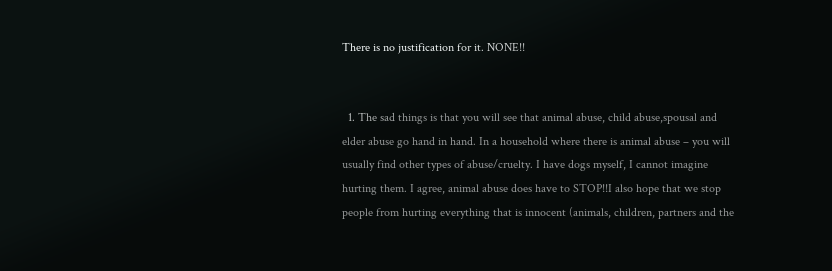There is no justification for it. NONE!!


  1. The sad things is that you will see that animal abuse, child abuse,spousal and elder abuse go hand in hand. In a household where there is animal abuse – you will usually find other types of abuse/cruelty. I have dogs myself, I cannot imagine hurting them. I agree, animal abuse does have to STOP!!I also hope that we stop people from hurting everything that is innocent (animals, children, partners and the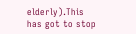elderly).This has got to stop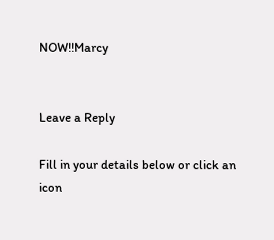NOW!!Marcy


Leave a Reply

Fill in your details below or click an icon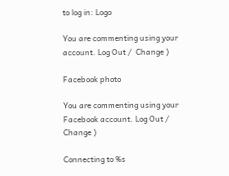to log in: Logo

You are commenting using your account. Log Out /  Change )

Facebook photo

You are commenting using your Facebook account. Log Out /  Change )

Connecting to %s